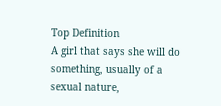Top Definition
A girl that says she will do something, usually of a sexual nature,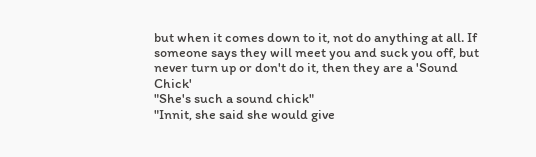but when it comes down to it, not do anything at all. If someone says they will meet you and suck you off, but never turn up or don't do it, then they are a 'Sound Chick'
"She's such a sound chick"
"Innit, she said she would give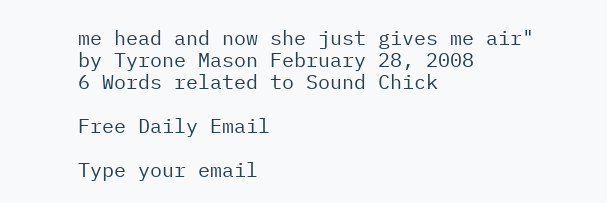me head and now she just gives me air"
by Tyrone Mason February 28, 2008
6 Words related to Sound Chick

Free Daily Email

Type your email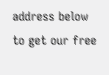address below to get our free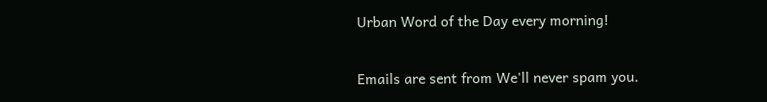Urban Word of the Day every morning!

Emails are sent from We'll never spam you.